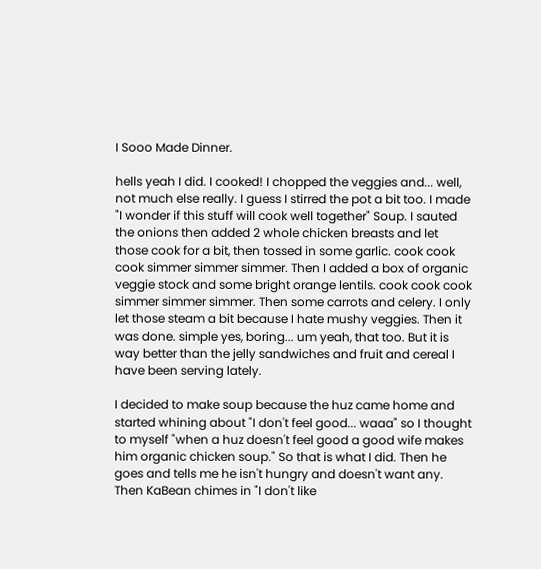I Sooo Made Dinner.

hells yeah I did. I cooked! I chopped the veggies and... well, not much else really. I guess I stirred the pot a bit too. I made "I wonder if this stuff will cook well together" Soup. I sauted the onions then added 2 whole chicken breasts and let those cook for a bit, then tossed in some garlic. cook cook cook simmer simmer simmer. Then I added a box of organic veggie stock and some bright orange lentils. cook cook cook simmer simmer simmer. Then some carrots and celery. I only let those steam a bit because I hate mushy veggies. Then it was done. simple yes, boring... um yeah, that too. But it is way better than the jelly sandwiches and fruit and cereal I have been serving lately.

I decided to make soup because the huz came home and started whining about "I don't feel good... waaa" so I thought to myself "when a huz doesn't feel good a good wife makes him organic chicken soup." So that is what I did. Then he goes and tells me he isn't hungry and doesn't want any. Then KaBean chimes in "I don't like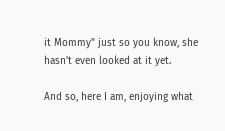it Mommy" just so you know, she hasn't even looked at it yet.

And so, here I am, enjoying what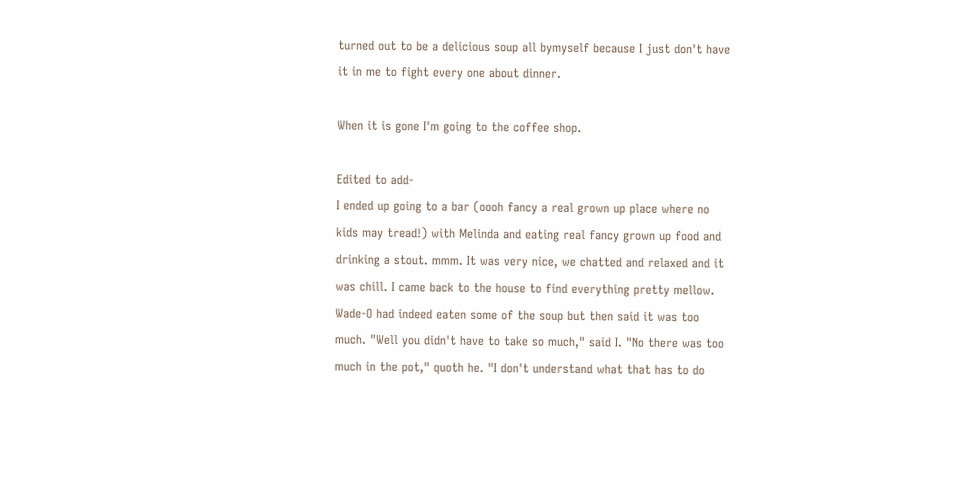turned out to be a delicious soup all bymyself because I just don't have it in me to fight every one about dinner.

When it is gone I'm going to the coffee shop.

Edited to add-
I ended up going to a bar (oooh fancy a real grown up place where no kids may tread!) with Melinda and eating real fancy grown up food and drinking a stout. mmm. It was very nice, we chatted and relaxed and it was chill. I came back to the house to find everything pretty mellow. Wade-O had indeed eaten some of the soup but then said it was too much. "Well you didn't have to take so much," said I. "No there was too much in the pot," quoth he. "I don't understand what that has to do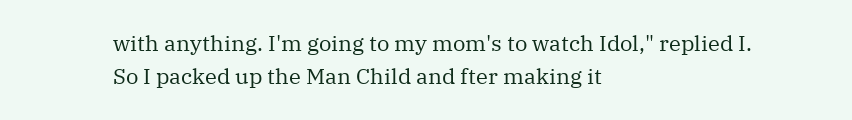with anything. I'm going to my mom's to watch Idol," replied I.
So I packed up the Man Child and fter making it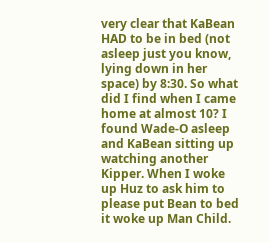very clear that KaBean HAD to be in bed (not asleep just you know, lying down in her space) by 8:30. So what did I find when I came home at almost 10? I found Wade-O asleep and KaBean sitting up watching another Kipper. When I woke up Huz to ask him to please put Bean to bed it woke up Man Child.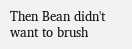Then Bean didn't want to brush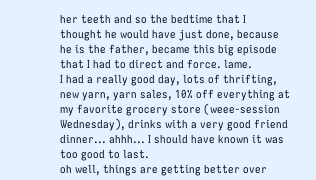her teeth and so the bedtime that I thought he would have just done, because he is the father, became this big episode that I had to direct and force. lame.
I had a really good day, lots of thrifting, new yarn, yarn sales, 10% off everything at my favorite grocery store (weee-session Wednesday), drinks with a very good friend dinner... ahhh... I should have known it was too good to last.
oh well, things are getting better over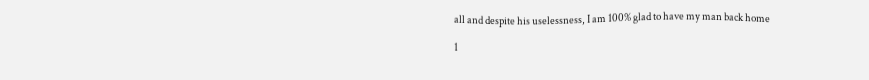all and despite his uselessness, I am 100% glad to have my man back home

1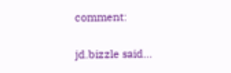comment:

jd.bizzle said...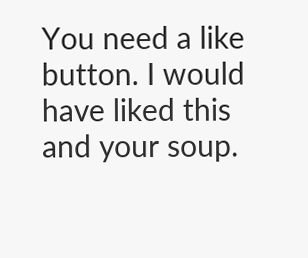You need a like button. I would have liked this and your soup.